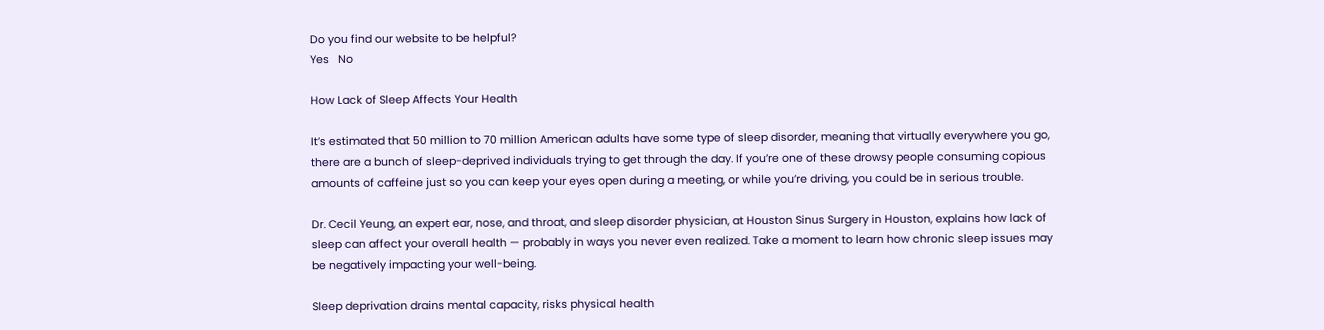Do you find our website to be helpful?
Yes   No

How Lack of Sleep Affects Your Health

It’s estimated that 50 million to 70 million American adults have some type of sleep disorder, meaning that virtually everywhere you go, there are a bunch of sleep-deprived individuals trying to get through the day. If you’re one of these drowsy people consuming copious amounts of caffeine just so you can keep your eyes open during a meeting, or while you’re driving, you could be in serious trouble.

Dr. Cecil Yeung, an expert ear, nose, and throat, and sleep disorder physician, at Houston Sinus Surgery in Houston, explains how lack of sleep can affect your overall health — probably in ways you never even realized. Take a moment to learn how chronic sleep issues may be negatively impacting your well-being.

Sleep deprivation drains mental capacity, risks physical health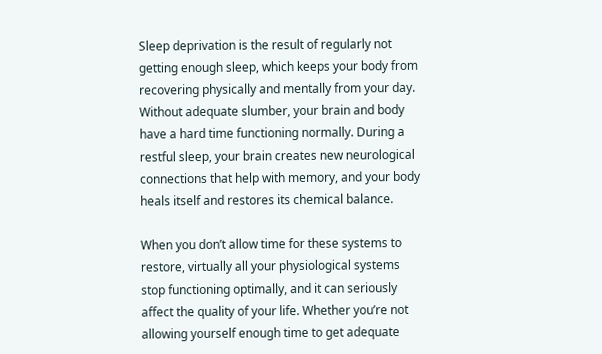Sleep deprivation is the result of regularly not getting enough sleep, which keeps your body from recovering physically and mentally from your day. Without adequate slumber, your brain and body have a hard time functioning normally. During a restful sleep, your brain creates new neurological connections that help with memory, and your body heals itself and restores its chemical balance.

When you don’t allow time for these systems to restore, virtually all your physiological systems stop functioning optimally, and it can seriously affect the quality of your life. Whether you’re not allowing yourself enough time to get adequate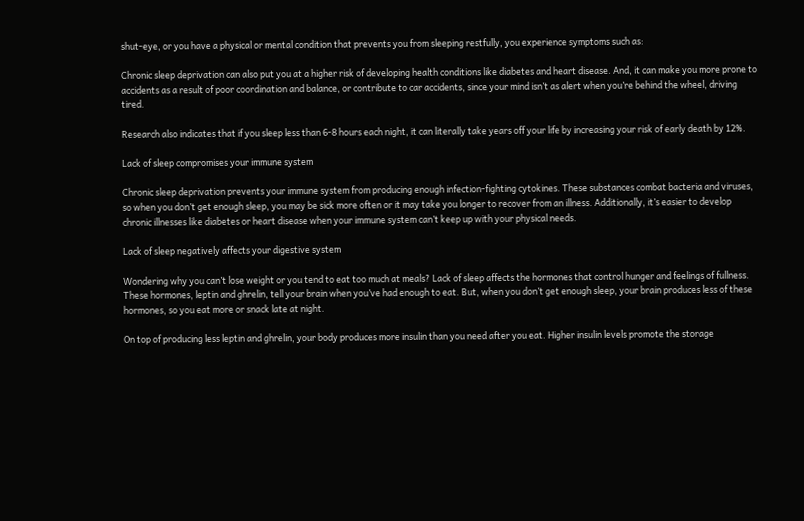shut-eye, or you have a physical or mental condition that prevents you from sleeping restfully, you experience symptoms such as:

Chronic sleep deprivation can also put you at a higher risk of developing health conditions like diabetes and heart disease. And, it can make you more prone to accidents as a result of poor coordination and balance, or contribute to car accidents, since your mind isn’t as alert when you’re behind the wheel, driving tired.

Research also indicates that if you sleep less than 6-8 hours each night, it can literally take years off your life by increasing your risk of early death by 12%.

Lack of sleep compromises your immune system

Chronic sleep deprivation prevents your immune system from producing enough infection-fighting cytokines. These substances combat bacteria and viruses, so when you don’t get enough sleep, you may be sick more often or it may take you longer to recover from an illness. Additionally, it’s easier to develop chronic illnesses like diabetes or heart disease when your immune system can’t keep up with your physical needs.

Lack of sleep negatively affects your digestive system

Wondering why you can’t lose weight or you tend to eat too much at meals? Lack of sleep affects the hormones that control hunger and feelings of fullness. These hormones, leptin and ghrelin, tell your brain when you’ve had enough to eat. But, when you don’t get enough sleep, your brain produces less of these hormones, so you eat more or snack late at night.

On top of producing less leptin and ghrelin, your body produces more insulin than you need after you eat. Higher insulin levels promote the storage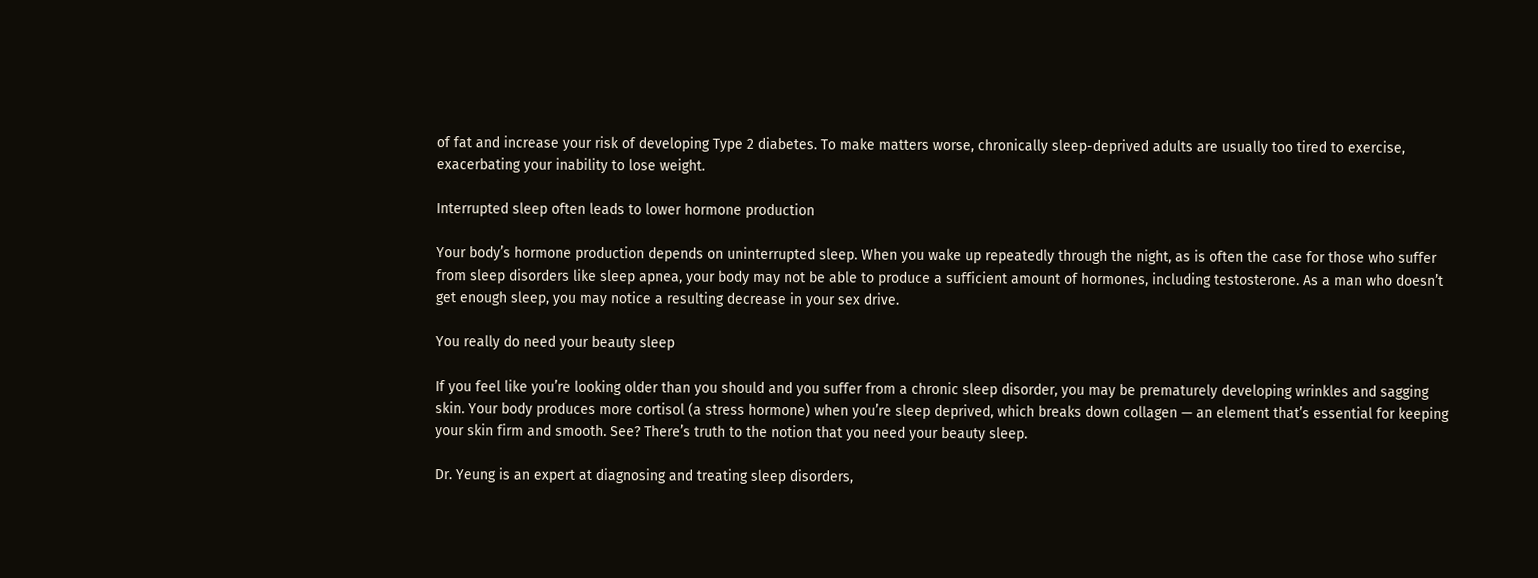of fat and increase your risk of developing Type 2 diabetes. To make matters worse, chronically sleep-deprived adults are usually too tired to exercise, exacerbating your inability to lose weight.

Interrupted sleep often leads to lower hormone production

Your body’s hormone production depends on uninterrupted sleep. When you wake up repeatedly through the night, as is often the case for those who suffer from sleep disorders like sleep apnea, your body may not be able to produce a sufficient amount of hormones, including testosterone. As a man who doesn’t get enough sleep, you may notice a resulting decrease in your sex drive.

You really do need your beauty sleep

If you feel like you’re looking older than you should and you suffer from a chronic sleep disorder, you may be prematurely developing wrinkles and sagging skin. Your body produces more cortisol (a stress hormone) when you’re sleep deprived, which breaks down collagen — an element that’s essential for keeping your skin firm and smooth. See? There’s truth to the notion that you need your beauty sleep.

Dr. Yeung is an expert at diagnosing and treating sleep disorders,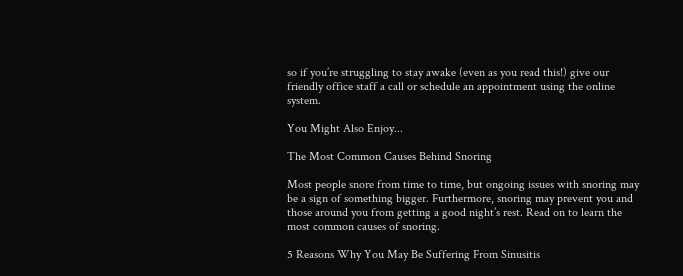so if you’re struggling to stay awake (even as you read this!) give our friendly office staff a call or schedule an appointment using the online system.

You Might Also Enjoy...

The Most Common Causes Behind Snoring

Most people snore from time to time, but ongoing issues with snoring may be a sign of something bigger. Furthermore, snoring may prevent you and those around you from getting a good night’s rest. Read on to learn the most common causes of snoring.

5 Reasons Why You May Be Suffering From Sinusitis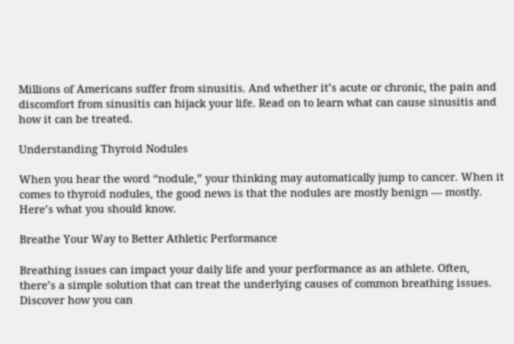Millions of Americans suffer from sinusitis. And whether it’s acute or chronic, the pain and discomfort from sinusitis can hijack your life. Read on to learn what can cause sinusitis and how it can be treated.

Understanding Thyroid Nodules

When you hear the word “nodule,” your thinking may automatically jump to cancer. When it comes to thyroid nodules, the good news is that the nodules are mostly benign — mostly. Here’s what you should know.

Breathe Your Way to Better Athletic Performance

Breathing issues can impact your daily life and your performance as an athlete. Often, there’s a simple solution that can treat the underlying causes of common breathing issues. Discover how you can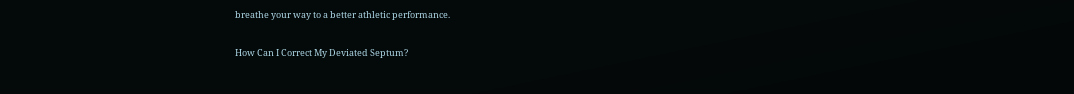breathe your way to a better athletic performance.

How Can I Correct My Deviated Septum?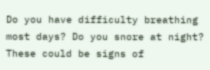Do you have difficulty breathing most days? Do you snore at night? These could be signs of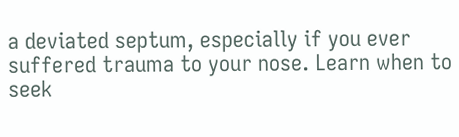a deviated septum, especially if you ever suffered trauma to your nose. Learn when to seek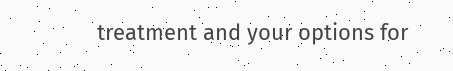treatment and your options for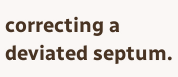correcting a deviated septum.